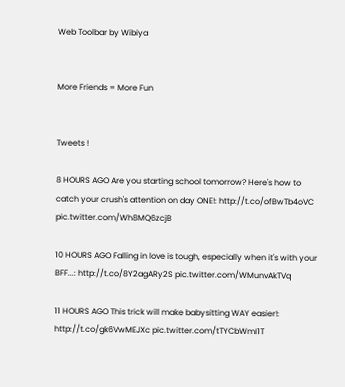Web Toolbar by Wibiya


More Friends = More Fun


Tweets !

8 HOURS AGO Are you starting school tomorrow? Here's how to catch your crush's attention on day ONE!: http://t.co/ofBwTb4oVC pic.twitter.com/Wh8MQ6zcjB

10 HOURS AGO Falling in love is tough, especially when it's with your BFF...: http://t.co/8Y2agARy2S pic.twitter.com/WMunvAkTVq

11 HOURS AGO This trick will make babysitting WAY easier!: http://t.co/gk6VwMEJXc pic.twitter.com/tTYCbWmI1T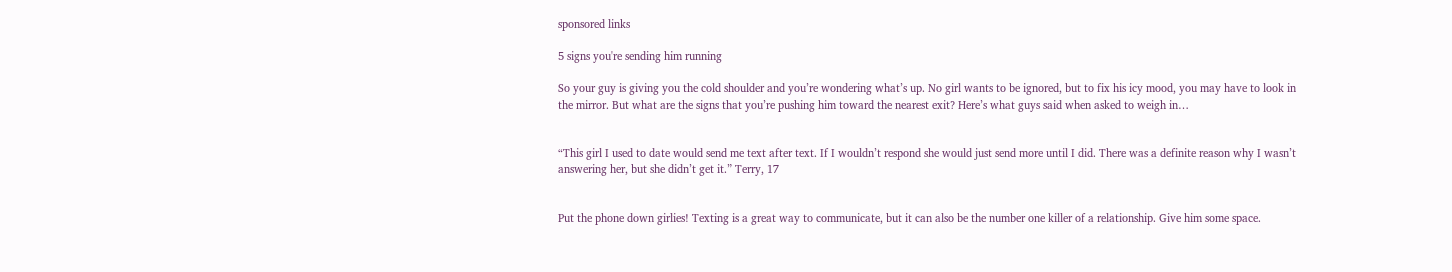sponsored links

5 signs you're sending him running

So your guy is giving you the cold shoulder and you’re wondering what’s up. No girl wants to be ignored, but to fix his icy mood, you may have to look in the mirror. But what are the signs that you’re pushing him toward the nearest exit? Here’s what guys said when asked to weigh in…


“This girl I used to date would send me text after text. If I wouldn’t respond she would just send more until I did. There was a definite reason why I wasn’t answering her, but she didn’t get it.” Terry, 17


Put the phone down girlies! Texting is a great way to communicate, but it can also be the number one killer of a relationship. Give him some space.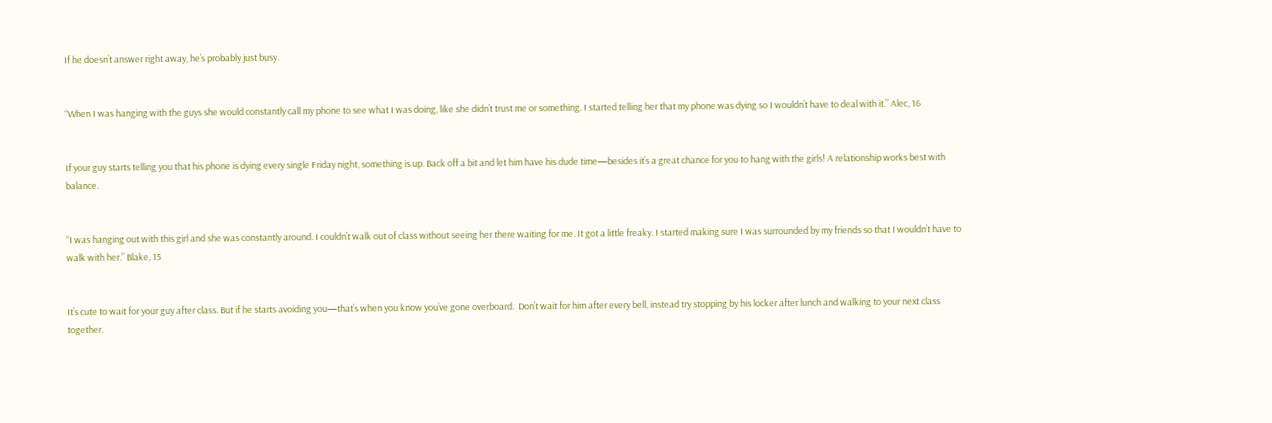If he doesn’t answer right away, he’s probably just busy.


“When I was hanging with the guys she would constantly call my phone to see what I was doing, like she didn’t trust me or something. I started telling her that my phone was dying so I wouldn’t have to deal with it.” Alec, 16


If your guy starts telling you that his phone is dying every single Friday night, something is up. Back off a bit and let him have his dude time—besides it’s a great chance for you to hang with the girls! A relationship works best with balance.


“I was hanging out with this girl and she was constantly around. I couldn’t walk out of class without seeing her there waiting for me. It got a little freaky. I started making sure I was surrounded by my friends so that I wouldn’t have to walk with her.” Blake, 15


It’s cute to wait for your guy after class. But if he starts avoiding you—that’s when you know you’ve gone overboard.  Don’t wait for him after every bell, instead try stopping by his locker after lunch and walking to your next class together.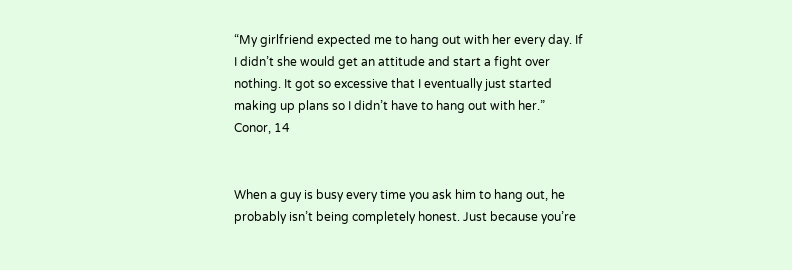“My girlfriend expected me to hang out with her every day. If I didn’t she would get an attitude and start a fight over nothing. It got so excessive that I eventually just started making up plans so I didn’t have to hang out with her.” Conor, 14


When a guy is busy every time you ask him to hang out, he probably isn’t being completely honest. Just because you’re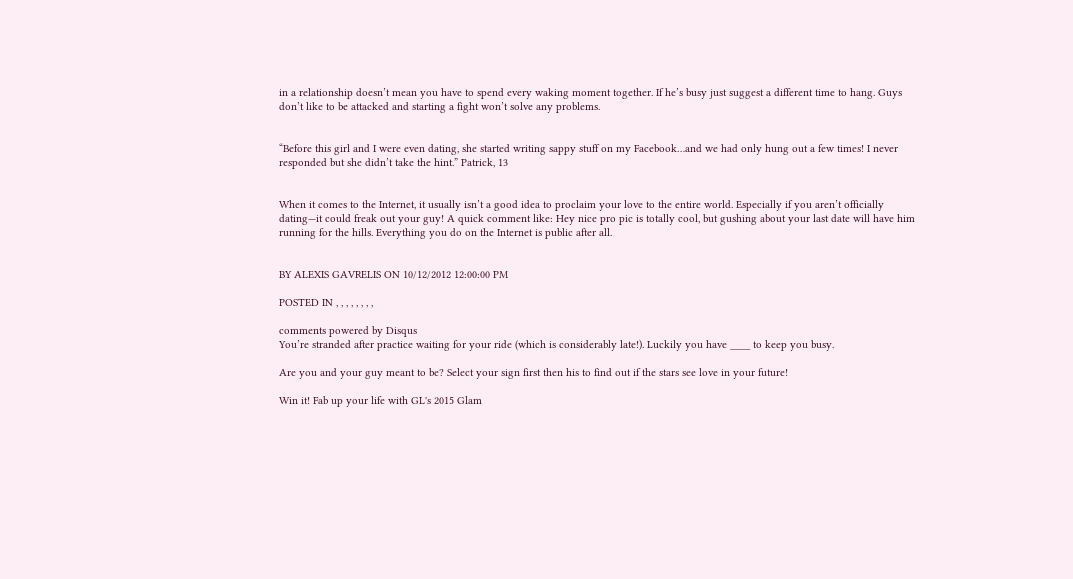in a relationship doesn’t mean you have to spend every waking moment together. If he’s busy just suggest a different time to hang. Guys don’t like to be attacked and starting a fight won’t solve any problems.


“Before this girl and I were even dating, she started writing sappy stuff on my Facebook…and we had only hung out a few times! I never responded but she didn’t take the hint.” Patrick, 13


When it comes to the Internet, it usually isn’t a good idea to proclaim your love to the entire world. Especially if you aren’t officially dating—it could freak out your guy! A quick comment like: Hey nice pro pic is totally cool, but gushing about your last date will have him running for the hills. Everything you do on the Internet is public after all.


BY ALEXIS GAVRELIS ON 10/12/2012 12:00:00 PM

POSTED IN , , , , , , , ,

comments powered by Disqus
You’re stranded after practice waiting for your ride (which is considerably late!). Luckily you have ____ to keep you busy.

Are you and your guy meant to be? Select your sign first then his to find out if the stars see love in your future!

Win it! Fab up your life with GL's 2015 Glam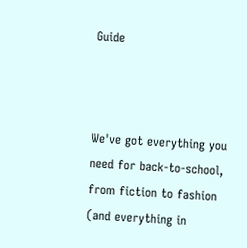Guide



We've got everything you need for back-to-school, from fiction to fashion (and everything in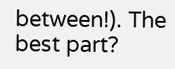between!). The best part?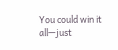You could win it all—just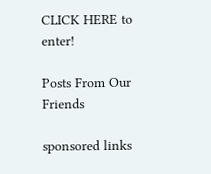CLICK HERE to enter!

Posts From Our Friends

sponsored links